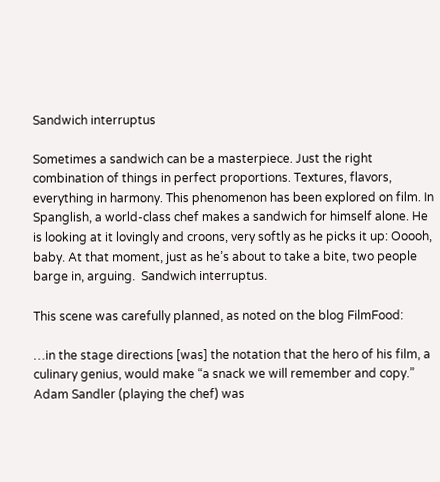Sandwich interruptus

Sometimes a sandwich can be a masterpiece. Just the right combination of things in perfect proportions. Textures, flavors, everything in harmony. This phenomenon has been explored on film. In Spanglish, a world-class chef makes a sandwich for himself alone. He is looking at it lovingly and croons, very softly as he picks it up: Ooooh, baby. At that moment, just as he’s about to take a bite, two people barge in, arguing.  Sandwich interruptus.

This scene was carefully planned, as noted on the blog FilmFood:

…in the stage directions [was] the notation that the hero of his film, a culinary genius, would make “a snack we will remember and copy.” Adam Sandler (playing the chef) was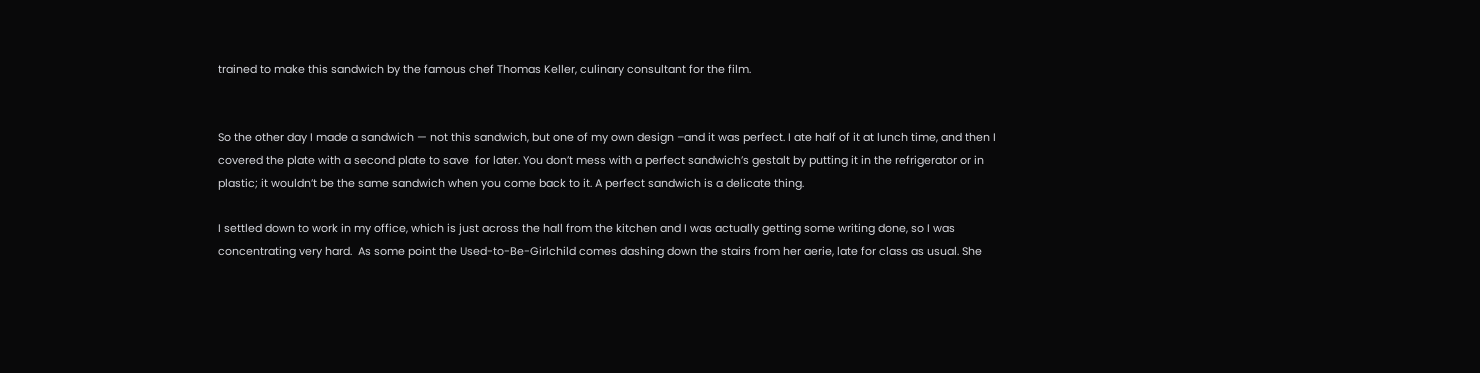trained to make this sandwich by the famous chef Thomas Keller, culinary consultant for the film.


So the other day I made a sandwich — not this sandwich, but one of my own design –and it was perfect. I ate half of it at lunch time, and then I covered the plate with a second plate to save  for later. You don’t mess with a perfect sandwich’s gestalt by putting it in the refrigerator or in plastic; it wouldn’t be the same sandwich when you come back to it. A perfect sandwich is a delicate thing.

I settled down to work in my office, which is just across the hall from the kitchen and I was actually getting some writing done, so I was concentrating very hard.  As some point the Used-to-Be-Girlchild comes dashing down the stairs from her aerie, late for class as usual. She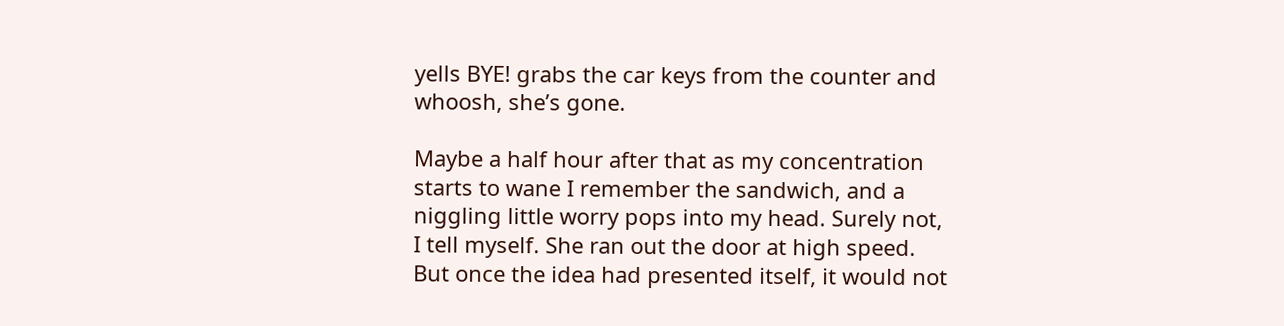yells BYE! grabs the car keys from the counter and whoosh, she’s gone.

Maybe a half hour after that as my concentration starts to wane I remember the sandwich, and a niggling little worry pops into my head. Surely not, I tell myself. She ran out the door at high speed. But once the idea had presented itself, it would not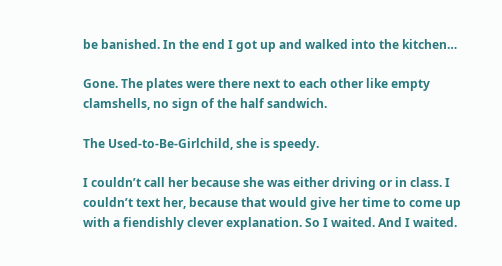be banished. In the end I got up and walked into the kitchen…

Gone. The plates were there next to each other like empty clamshells, no sign of the half sandwich.

The Used-to-Be-Girlchild, she is speedy.

I couldn’t call her because she was either driving or in class. I couldn’t text her, because that would give her time to come up with a fiendishly clever explanation. So I waited. And I waited.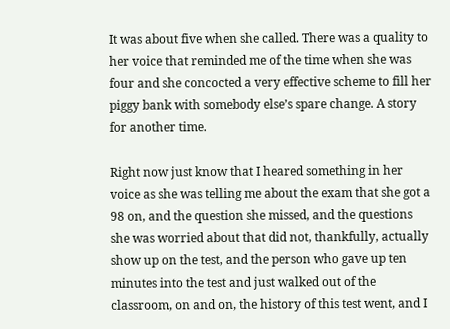It was about five when she called. There was a quality to her voice that reminded me of the time when she was four and she concocted a very effective scheme to fill her piggy bank with somebody else’s spare change. A story for another time.

Right now just know that I heared something in her voice as she was telling me about the exam that she got a 98 on, and the question she missed, and the questions she was worried about that did not, thankfully, actually show up on the test, and the person who gave up ten minutes into the test and just walked out of the classroom, on and on, the history of this test went, and I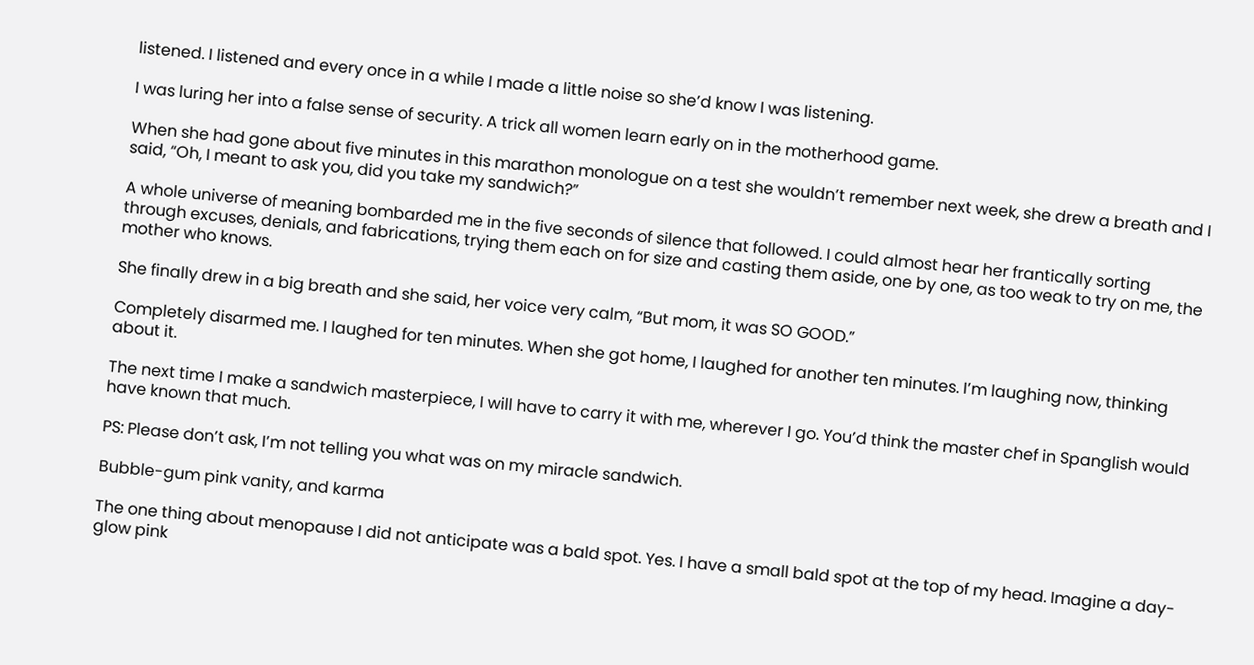listened. I listened and every once in a while I made a little noise so she’d know I was listening.

I was luring her into a false sense of security. A trick all women learn early on in the motherhood game.

When she had gone about five minutes in this marathon monologue on a test she wouldn’t remember next week, she drew a breath and I said, “Oh, I meant to ask you, did you take my sandwich?”

A whole universe of meaning bombarded me in the five seconds of silence that followed. I could almost hear her frantically sorting through excuses, denials, and fabrications, trying them each on for size and casting them aside, one by one, as too weak to try on me, the mother who knows.

She finally drew in a big breath and she said, her voice very calm, “But mom, it was SO GOOD.”

Completely disarmed me. I laughed for ten minutes. When she got home, I laughed for another ten minutes. I’m laughing now, thinking about it.

The next time I make a sandwich masterpiece, I will have to carry it with me, wherever I go. You’d think the master chef in Spanglish would have known that much.

PS: Please don’t ask, I’m not telling you what was on my miracle sandwich.

Bubble-gum pink vanity, and karma

The one thing about menopause I did not anticipate was a bald spot. Yes. I have a small bald spot at the top of my head. Imagine a day-glow pink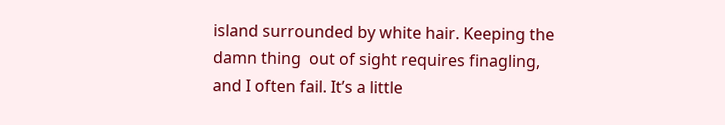island surrounded by white hair. Keeping the damn thing  out of sight requires finagling, and I often fail. It’s a little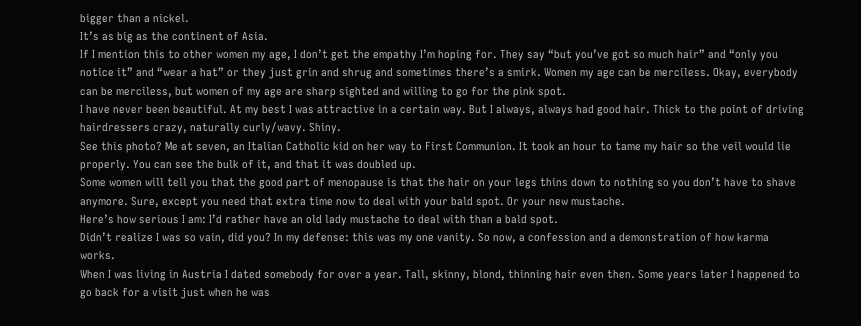bigger than a nickel.
It’s as big as the continent of Asia.
If I mention this to other women my age, I don’t get the empathy I’m hoping for. They say “but you’ve got so much hair” and “only you notice it” and “wear a hat” or they just grin and shrug and sometimes there’s a smirk. Women my age can be merciless. Okay, everybody can be merciless, but women of my age are sharp sighted and willing to go for the pink spot.
I have never been beautiful. At my best I was attractive in a certain way. But I always, always had good hair. Thick to the point of driving hairdressers crazy, naturally curly/wavy. Shiny.
See this photo? Me at seven, an Italian Catholic kid on her way to First Communion. It took an hour to tame my hair so the veil would lie properly. You can see the bulk of it, and that it was doubled up.
Some women will tell you that the good part of menopause is that the hair on your legs thins down to nothing so you don’t have to shave anymore. Sure, except you need that extra time now to deal with your bald spot. Or your new mustache.
Here’s how serious I am: I’d rather have an old lady mustache to deal with than a bald spot.
Didn’t realize I was so vain, did you? In my defense: this was my one vanity. So now, a confession and a demonstration of how karma works.
When I was living in Austria I dated somebody for over a year. Tall, skinny, blond, thinning hair even then. Some years later I happened to go back for a visit just when he was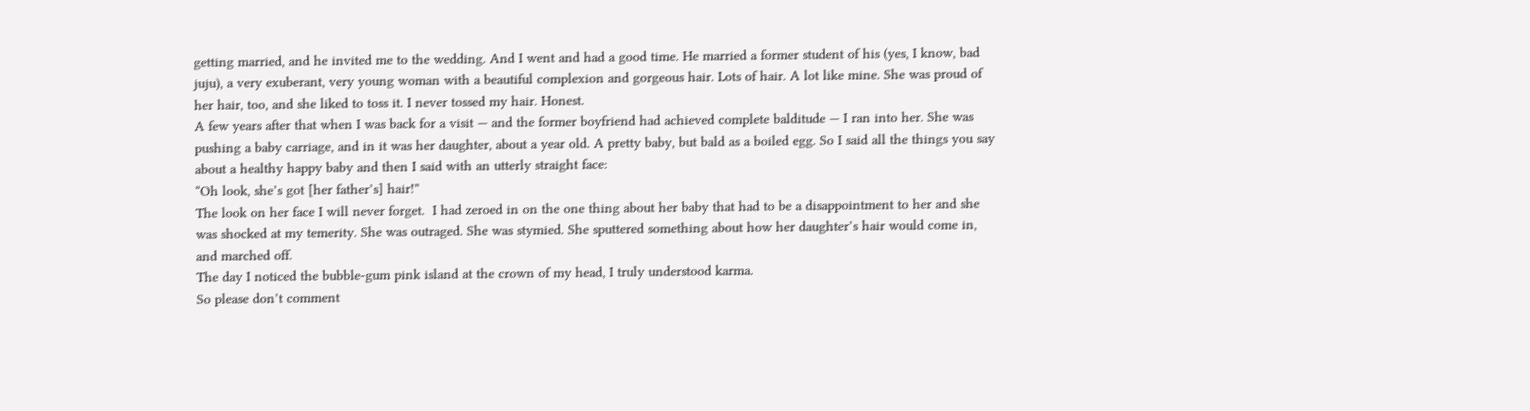getting married, and he invited me to the wedding. And I went and had a good time. He married a former student of his (yes, I know, bad juju), a very exuberant, very young woman with a beautiful complexion and gorgeous hair. Lots of hair. A lot like mine. She was proud of her hair, too, and she liked to toss it. I never tossed my hair. Honest.
A few years after that when I was back for a visit — and the former boyfriend had achieved complete balditude — I ran into her. She was pushing a baby carriage, and in it was her daughter, about a year old. A pretty baby, but bald as a boiled egg. So I said all the things you say about a healthy happy baby and then I said with an utterly straight face:
“Oh look, she’s got [her father’s] hair!”
The look on her face I will never forget.  I had zeroed in on the one thing about her baby that had to be a disappointment to her and she was shocked at my temerity. She was outraged. She was stymied. She sputtered something about how her daughter’s hair would come in, and marched off.
The day I noticed the bubble-gum pink island at the crown of my head, I truly understood karma.
So please don’t comment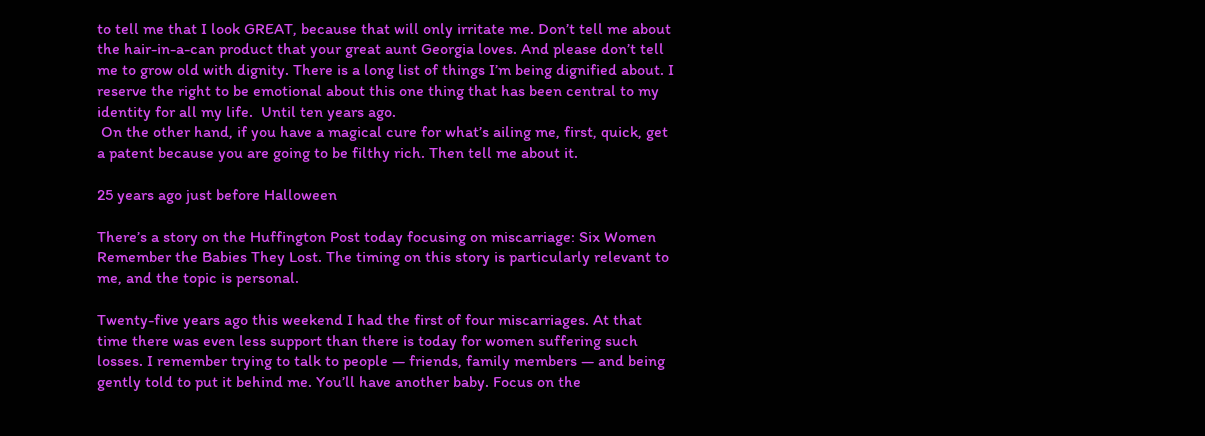to tell me that I look GREAT, because that will only irritate me. Don’t tell me about the hair-in-a-can product that your great aunt Georgia loves. And please don’t tell me to grow old with dignity. There is a long list of things I’m being dignified about. I reserve the right to be emotional about this one thing that has been central to my identity for all my life.  Until ten years ago.
 On the other hand, if you have a magical cure for what’s ailing me, first, quick, get a patent because you are going to be filthy rich. Then tell me about it.

25 years ago just before Halloween

There’s a story on the Huffington Post today focusing on miscarriage: Six Women Remember the Babies They Lost. The timing on this story is particularly relevant to me, and the topic is personal.

Twenty-five years ago this weekend I had the first of four miscarriages. At that time there was even less support than there is today for women suffering such losses. I remember trying to talk to people — friends, family members — and being gently told to put it behind me. You’ll have another baby. Focus on the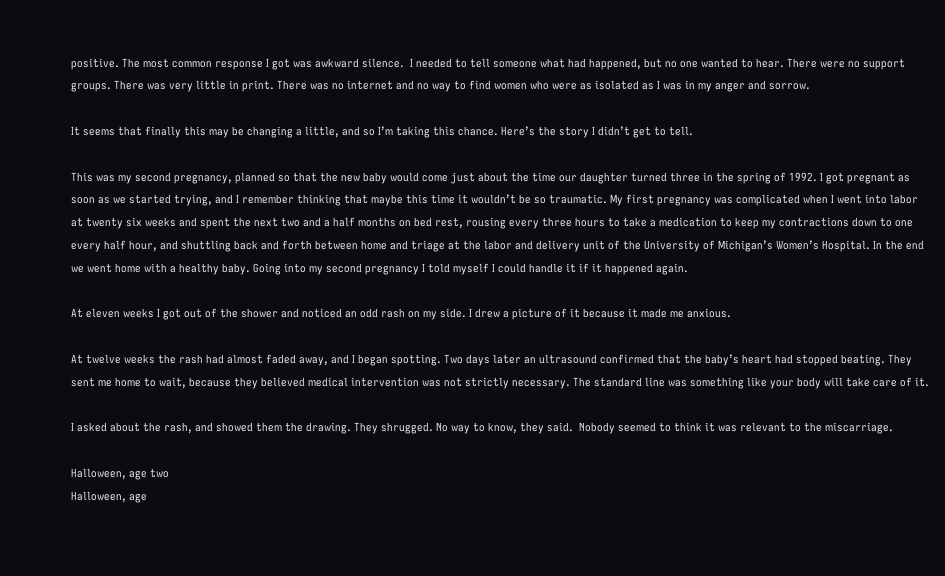positive. The most common response I got was awkward silence.  I needed to tell someone what had happened, but no one wanted to hear. There were no support groups. There was very little in print. There was no internet and no way to find women who were as isolated as I was in my anger and sorrow.

It seems that finally this may be changing a little, and so I’m taking this chance. Here’s the story I didn’t get to tell.

This was my second pregnancy, planned so that the new baby would come just about the time our daughter turned three in the spring of 1992. I got pregnant as soon as we started trying, and I remember thinking that maybe this time it wouldn’t be so traumatic. My first pregnancy was complicated when I went into labor at twenty six weeks and spent the next two and a half months on bed rest, rousing every three hours to take a medication to keep my contractions down to one every half hour, and shuttling back and forth between home and triage at the labor and delivery unit of the University of Michigan’s Women’s Hospital. In the end we went home with a healthy baby. Going into my second pregnancy I told myself I could handle it if it happened again.

At eleven weeks I got out of the shower and noticed an odd rash on my side. I drew a picture of it because it made me anxious.

At twelve weeks the rash had almost faded away, and I began spotting. Two days later an ultrasound confirmed that the baby’s heart had stopped beating. They sent me home to wait, because they believed medical intervention was not strictly necessary. The standard line was something like your body will take care of it.

I asked about the rash, and showed them the drawing. They shrugged. No way to know, they said.  Nobody seemed to think it was relevant to the miscarriage.

Halloween, age two
Halloween, age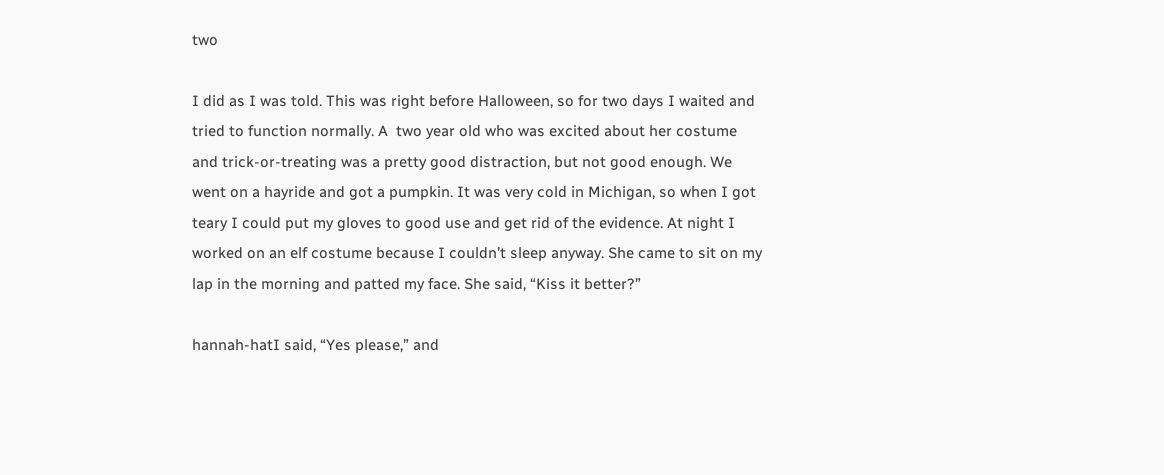two

I did as I was told. This was right before Halloween, so for two days I waited and tried to function normally. A  two year old who was excited about her costume and trick-or-treating was a pretty good distraction, but not good enough. We went on a hayride and got a pumpkin. It was very cold in Michigan, so when I got teary I could put my gloves to good use and get rid of the evidence. At night I worked on an elf costume because I couldn’t sleep anyway. She came to sit on my lap in the morning and patted my face. She said, “Kiss it better?”

hannah-hatI said, “Yes please,” and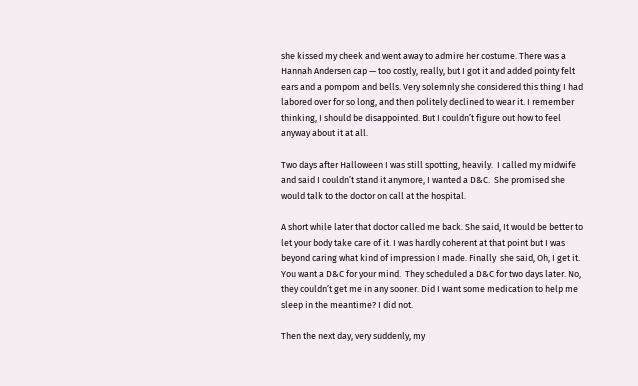she kissed my cheek and went away to admire her costume. There was a Hannah Andersen cap — too costly, really, but I got it and added pointy felt ears and a pompom and bells. Very solemnly she considered this thing I had labored over for so long, and then politely declined to wear it. I remember thinking, I should be disappointed. But I couldn’t figure out how to feel anyway about it at all.

Two days after Halloween I was still spotting, heavily.  I called my midwife and said I couldn’t stand it anymore, I wanted a D&C.  She promised she would talk to the doctor on call at the hospital.

A short while later that doctor called me back. She said, It would be better to let your body take care of it. I was hardly coherent at that point but I was beyond caring what kind of impression I made. Finally  she said, Oh, I get it. You want a D&C for your mind.  They scheduled a D&C for two days later. No, they couldn’t get me in any sooner. Did I want some medication to help me sleep in the meantime? I did not.

Then the next day, very suddenly, my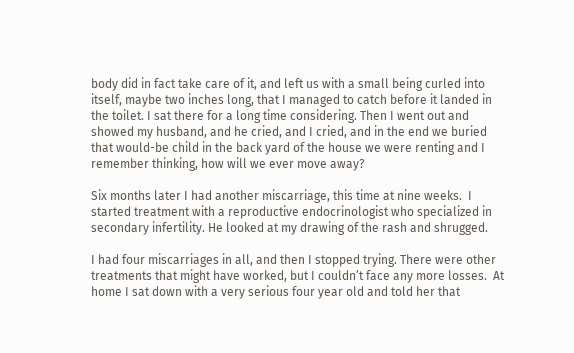body did in fact take care of it, and left us with a small being curled into itself, maybe two inches long, that I managed to catch before it landed in the toilet. I sat there for a long time considering. Then I went out and showed my husband, and he cried, and I cried, and in the end we buried that would-be child in the back yard of the house we were renting and I remember thinking, how will we ever move away?

Six months later I had another miscarriage, this time at nine weeks.  I started treatment with a reproductive endocrinologist who specialized in secondary infertility. He looked at my drawing of the rash and shrugged.

I had four miscarriages in all, and then I stopped trying. There were other treatments that might have worked, but I couldn’t face any more losses.  At home I sat down with a very serious four year old and told her that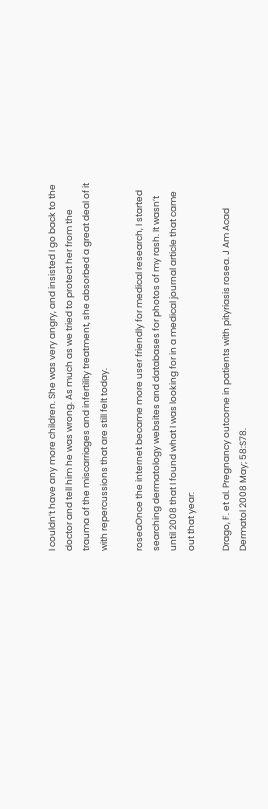I couldn’t have any more children. She was very angry, and insisted I go back to the doctor and tell him he was wrong. As much as we tried to protect her from the trauma of the miscarriages and infertility treatment, she absorbed a great deal of it with repercussions that are still felt today.

roseaOnce the internet became more user friendly for medical research, I started searching dermatology websites and databases for photos of my rash. It wasn’t until 2008 that I found what I was looking for in a medical journal article that came out that year:

Drago, F. et al. Pregnancy outcome in patients with pityriasis rosea. J Am Acad Dermatol 2008 May; 58:S78.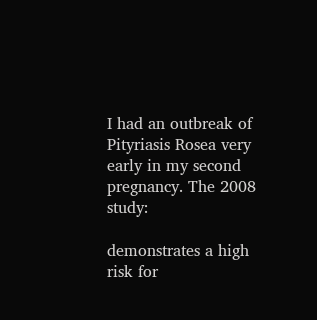I had an outbreak of Pityriasis Rosea very early in my second pregnancy. The 2008 study:

demonstrates a high risk for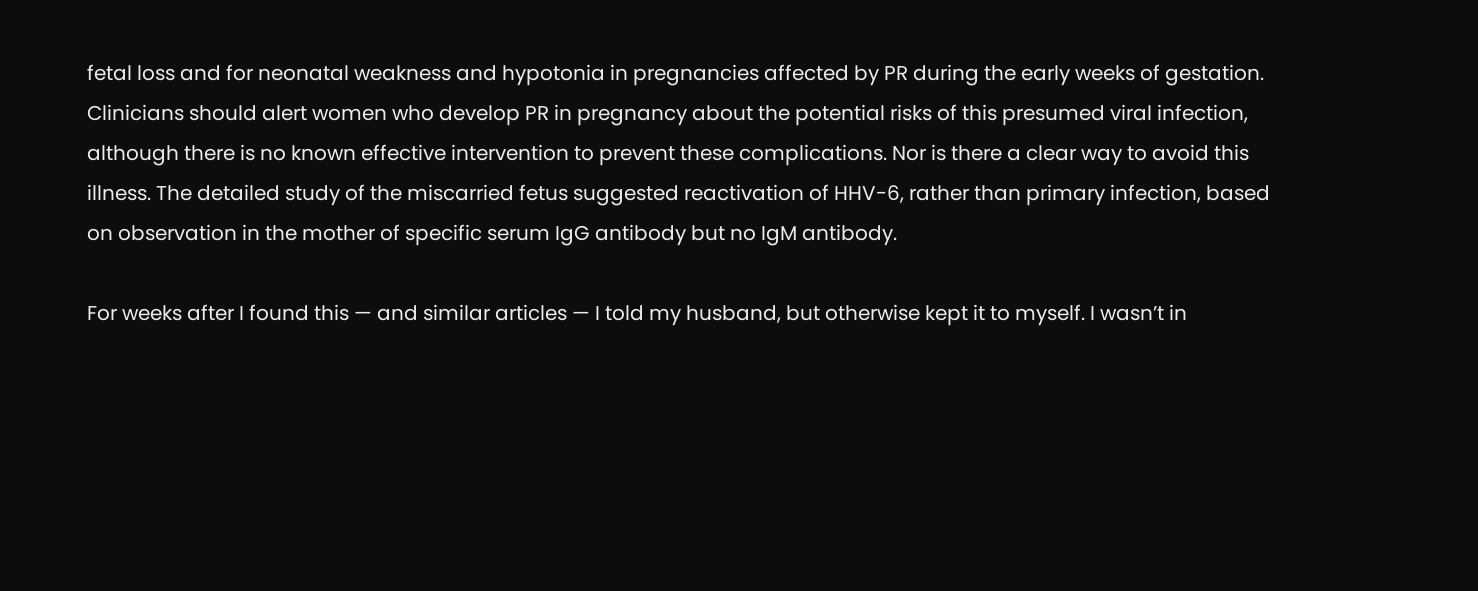fetal loss and for neonatal weakness and hypotonia in pregnancies affected by PR during the early weeks of gestation. Clinicians should alert women who develop PR in pregnancy about the potential risks of this presumed viral infection, although there is no known effective intervention to prevent these complications. Nor is there a clear way to avoid this illness. The detailed study of the miscarried fetus suggested reactivation of HHV-6, rather than primary infection, based on observation in the mother of specific serum IgG antibody but no IgM antibody.

For weeks after I found this — and similar articles — I told my husband, but otherwise kept it to myself. I wasn’t in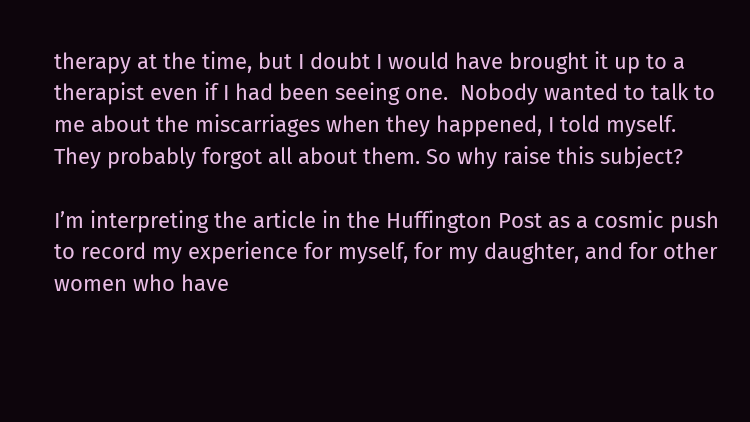therapy at the time, but I doubt I would have brought it up to a therapist even if I had been seeing one.  Nobody wanted to talk to me about the miscarriages when they happened, I told myself. They probably forgot all about them. So why raise this subject?

I’m interpreting the article in the Huffington Post as a cosmic push to record my experience for myself, for my daughter, and for other women who have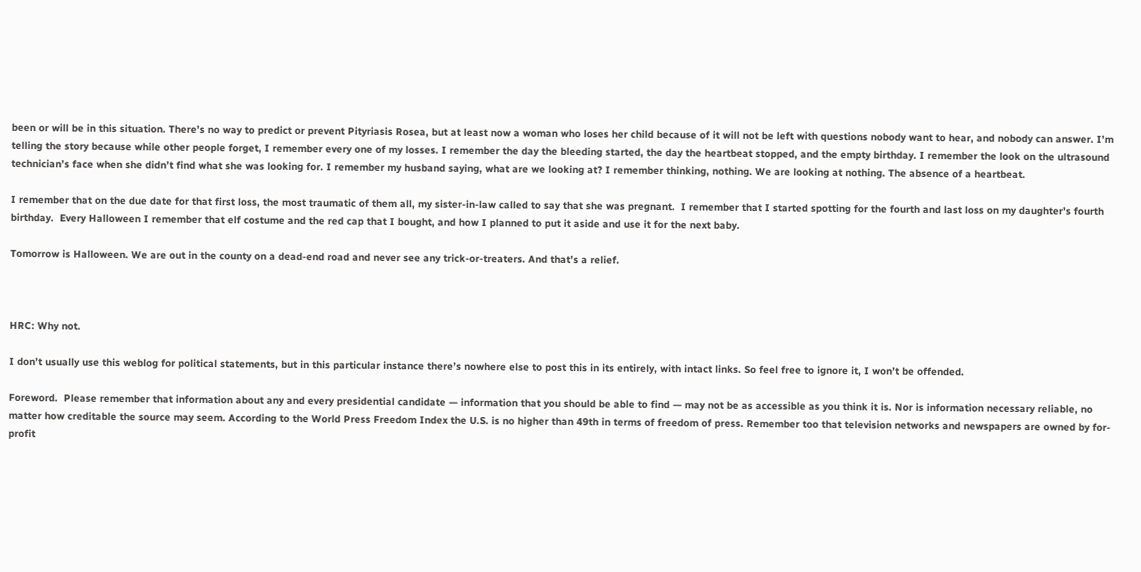been or will be in this situation. There’s no way to predict or prevent Pityriasis Rosea, but at least now a woman who loses her child because of it will not be left with questions nobody want to hear, and nobody can answer. I’m telling the story because while other people forget, I remember every one of my losses. I remember the day the bleeding started, the day the heartbeat stopped, and the empty birthday. I remember the look on the ultrasound technician’s face when she didn’t find what she was looking for. I remember my husband saying, what are we looking at? I remember thinking, nothing. We are looking at nothing. The absence of a heartbeat.

I remember that on the due date for that first loss, the most traumatic of them all, my sister-in-law called to say that she was pregnant.  I remember that I started spotting for the fourth and last loss on my daughter’s fourth birthday.  Every Halloween I remember that elf costume and the red cap that I bought, and how I planned to put it aside and use it for the next baby.

Tomorrow is Halloween. We are out in the county on a dead-end road and never see any trick-or-treaters. And that’s a relief.



HRC: Why not.

I don’t usually use this weblog for political statements, but in this particular instance there’s nowhere else to post this in its entirely, with intact links. So feel free to ignore it, I won’t be offended.

Foreword.  Please remember that information about any and every presidential candidate — information that you should be able to find — may not be as accessible as you think it is. Nor is information necessary reliable, no matter how creditable the source may seem. According to the World Press Freedom Index the U.S. is no higher than 49th in terms of freedom of press. Remember too that television networks and newspapers are owned by for-profit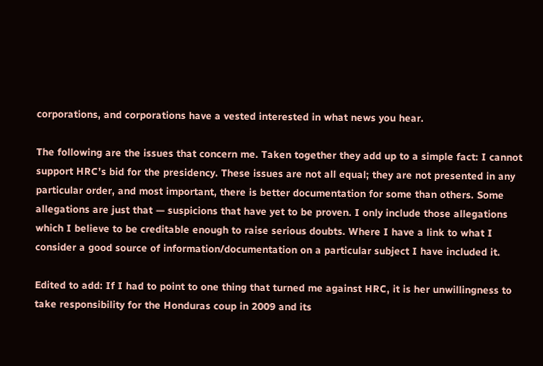corporations, and corporations have a vested interested in what news you hear.

The following are the issues that concern me. Taken together they add up to a simple fact: I cannot support HRC’s bid for the presidency. These issues are not all equal; they are not presented in any particular order, and most important, there is better documentation for some than others. Some allegations are just that — suspicions that have yet to be proven. I only include those allegations which I believe to be creditable enough to raise serious doubts. Where I have a link to what I consider a good source of information/documentation on a particular subject I have included it.

Edited to add: If I had to point to one thing that turned me against HRC, it is her unwillingness to take responsibility for the Honduras coup in 2009 and its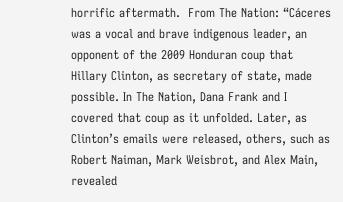horrific aftermath.  From The Nation: “Cáceres was a vocal and brave indigenous leader, an opponent of the 2009 Honduran coup that Hillary Clinton, as secretary of state, made possible. In The Nation, Dana Frank and I covered that coup as it unfolded. Later, as Clinton’s emails were released, others, such as Robert Naiman, Mark Weisbrot, and Alex Main, revealed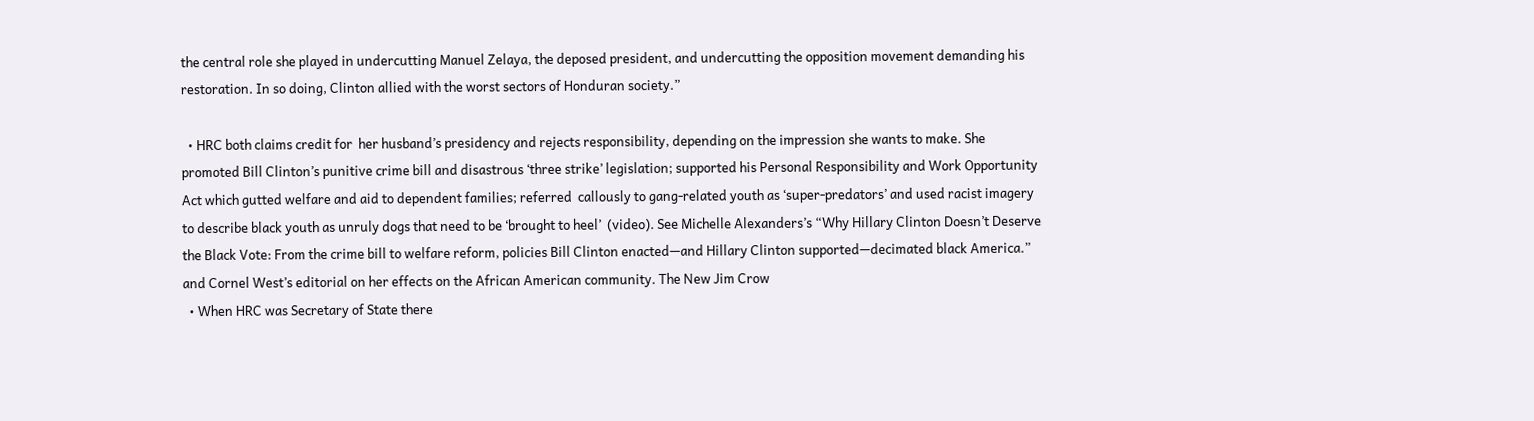the central role she played in undercutting Manuel Zelaya, the deposed president, and undercutting the opposition movement demanding his restoration. In so doing, Clinton allied with the worst sectors of Honduran society.”

  • HRC both claims credit for  her husband’s presidency and rejects responsibility, depending on the impression she wants to make. She promoted Bill Clinton’s punitive crime bill and disastrous ‘three strike’ legislation; supported his Personal Responsibility and Work Opportunity Act which gutted welfare and aid to dependent families; referred  callously to gang-related youth as ‘super-predators’ and used racist imagery to describe black youth as unruly dogs that need to be ‘brought to heel’  (video). See Michelle Alexanders’s “Why Hillary Clinton Doesn’t Deserve the Black Vote: From the crime bill to welfare reform, policies Bill Clinton enacted—and Hillary Clinton supported—decimated black America.” and Cornel West’s editorial on her effects on the African American community. The New Jim Crow
  • When HRC was Secretary of State there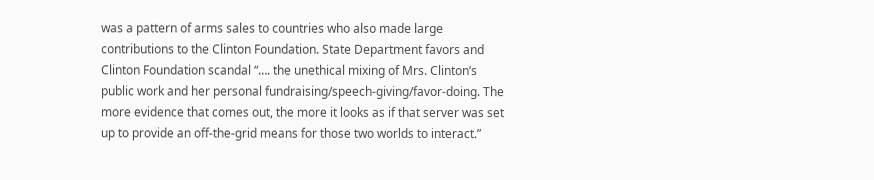was a pattern of arms sales to countries who also made large contributions to the Clinton Foundation. State Department favors and Clinton Foundation scandal “…. the unethical mixing of Mrs. Clinton’s public work and her personal fundraising/speech-giving/favor-doing. The more evidence that comes out, the more it looks as if that server was set up to provide an off-the-grid means for those two worlds to interact.”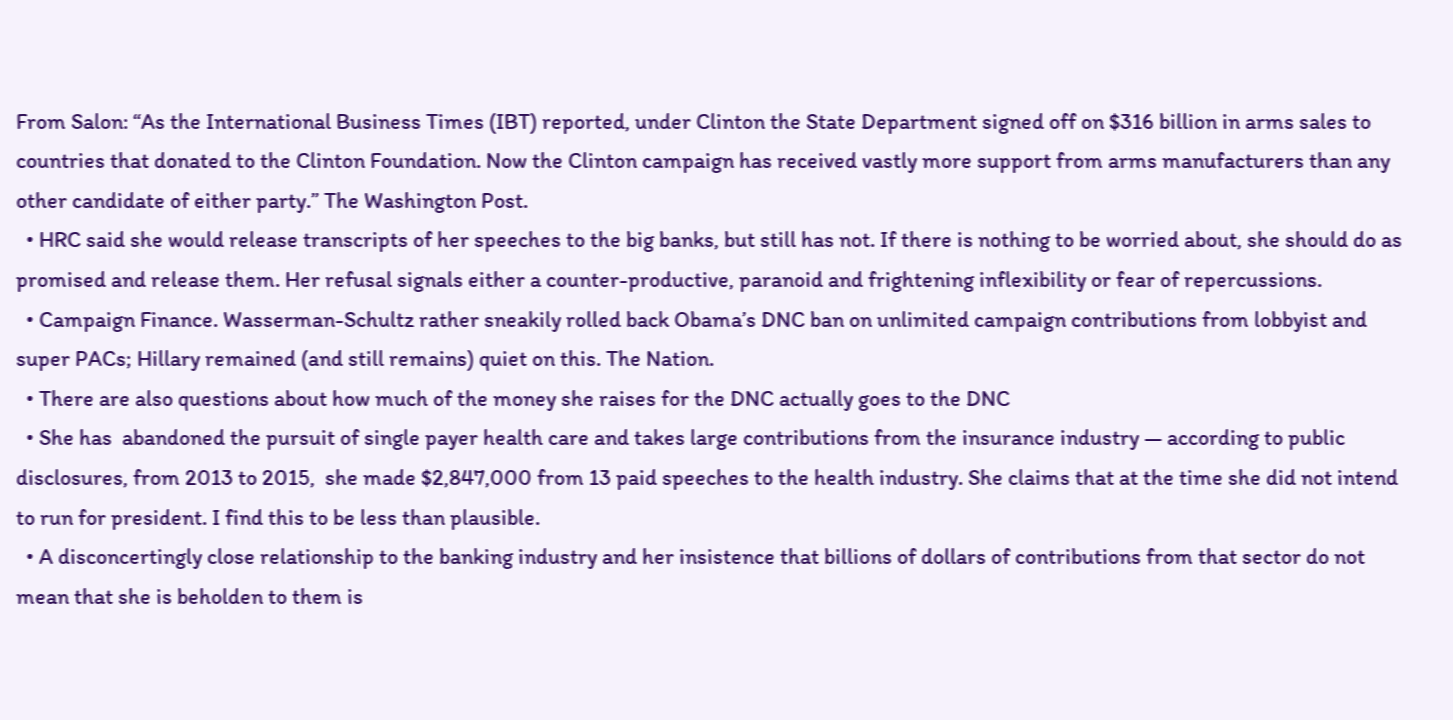From Salon: “As the International Business Times (IBT) reported, under Clinton the State Department signed off on $316 billion in arms sales to countries that donated to the Clinton Foundation. Now the Clinton campaign has received vastly more support from arms manufacturers than any other candidate of either party.” The Washington Post.
  • HRC said she would release transcripts of her speeches to the big banks, but still has not. If there is nothing to be worried about, she should do as promised and release them. Her refusal signals either a counter-productive, paranoid and frightening inflexibility or fear of repercussions.
  • Campaign Finance. Wasserman-Schultz rather sneakily rolled back Obama’s DNC ban on unlimited campaign contributions from lobbyist and super PACs; Hillary remained (and still remains) quiet on this. The Nation.
  • There are also questions about how much of the money she raises for the DNC actually goes to the DNC
  • She has  abandoned the pursuit of single payer health care and takes large contributions from the insurance industry — according to public disclosures, from 2013 to 2015,  she made $2,847,000 from 13 paid speeches to the health industry. She claims that at the time she did not intend to run for president. I find this to be less than plausible.
  • A disconcertingly close relationship to the banking industry and her insistence that billions of dollars of contributions from that sector do not mean that she is beholden to them is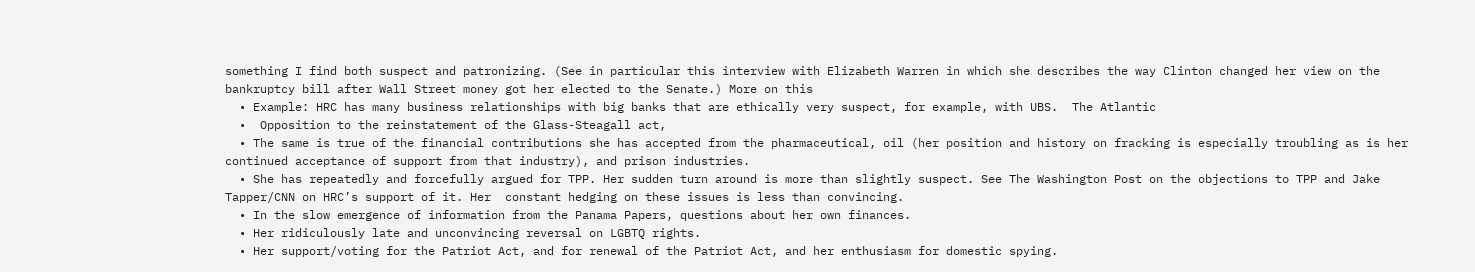something I find both suspect and patronizing. (See in particular this interview with Elizabeth Warren in which she describes the way Clinton changed her view on the bankruptcy bill after Wall Street money got her elected to the Senate.) More on this
  • Example: HRC has many business relationships with big banks that are ethically very suspect, for example, with UBS.  The Atlantic
  •  Opposition to the reinstatement of the Glass-Steagall act,
  • The same is true of the financial contributions she has accepted from the pharmaceutical, oil (her position and history on fracking is especially troubling as is her continued acceptance of support from that industry), and prison industries.
  • She has repeatedly and forcefully argued for TPP. Her sudden turn around is more than slightly suspect. See The Washington Post on the objections to TPP and Jake Tapper/CNN on HRC’s support of it. Her  constant hedging on these issues is less than convincing.
  • In the slow emergence of information from the Panama Papers, questions about her own finances.
  • Her ridiculously late and unconvincing reversal on LGBTQ rights.
  • Her support/voting for the Patriot Act, and for renewal of the Patriot Act, and her enthusiasm for domestic spying.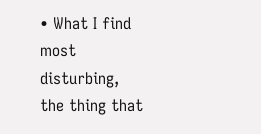• What I find most disturbing, the thing that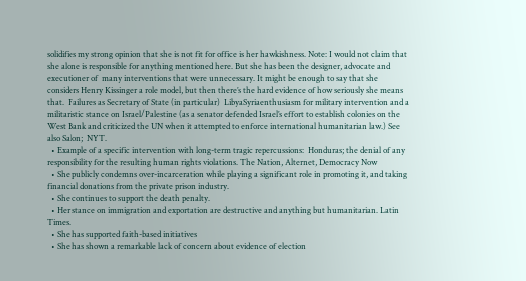solidifies my strong opinion that she is not fit for office is her hawkishness. Note: I would not claim that she alone is responsible for anything mentioned here. But she has been the designer, advocate and executioner of  many interventions that were unnecessary. It might be enough to say that she considers Henry Kissinger a role model, but then there’s the hard evidence of how seriously she means that.  Failures as Secretary of State (in particular)  LibyaSyriaenthusiasm for military intervention and a militaristic stance on Israel/Palestine (as a senator defended Israel’s effort to establish colonies on the West Bank and criticized the UN when it attempted to enforce international humanitarian law.) See also Salon;  NYT.
  • Example of a specific intervention with long-term tragic repercussions:  Honduras; the denial of any responsibility for the resulting human rights violations. The Nation, Alternet, Democracy Now
  • She publicly condemns over-incarceration while playing a significant role in promoting it, and taking financial donations from the private prison industry.
  • She continues to support the death penalty.
  • Her stance on immigration and exportation are destructive and anything but humanitarian. Latin Times.
  • She has supported faith-based initiatives
  • She has shown a remarkable lack of concern about evidence of election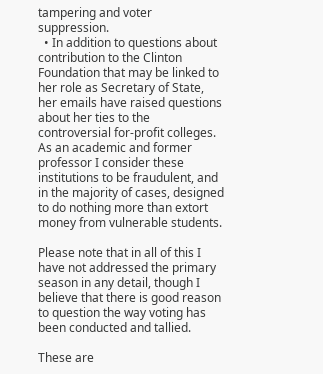tampering and voter suppression.
  • In addition to questions about contribution to the Clinton Foundation that may be linked to her role as Secretary of State, her emails have raised questions about her ties to the controversial for-profit colleges. As an academic and former professor I consider these institutions to be fraudulent, and in the majority of cases, designed to do nothing more than extort money from vulnerable students.

Please note that in all of this I have not addressed the primary season in any detail, though I believe that there is good reason to question the way voting has been conducted and tallied.

These are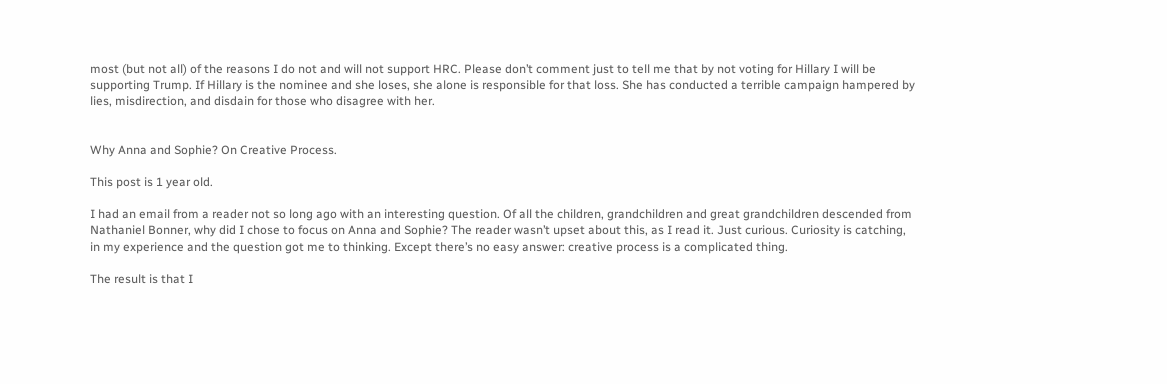most (but not all) of the reasons I do not and will not support HRC. Please don’t comment just to tell me that by not voting for Hillary I will be supporting Trump. If Hillary is the nominee and she loses, she alone is responsible for that loss. She has conducted a terrible campaign hampered by lies, misdirection, and disdain for those who disagree with her.


Why Anna and Sophie? On Creative Process.

This post is 1 year old.

I had an email from a reader not so long ago with an interesting question. Of all the children, grandchildren and great grandchildren descended from Nathaniel Bonner, why did I chose to focus on Anna and Sophie? The reader wasn’t upset about this, as I read it. Just curious. Curiosity is catching, in my experience and the question got me to thinking. Except there’s no easy answer: creative process is a complicated thing.

The result is that I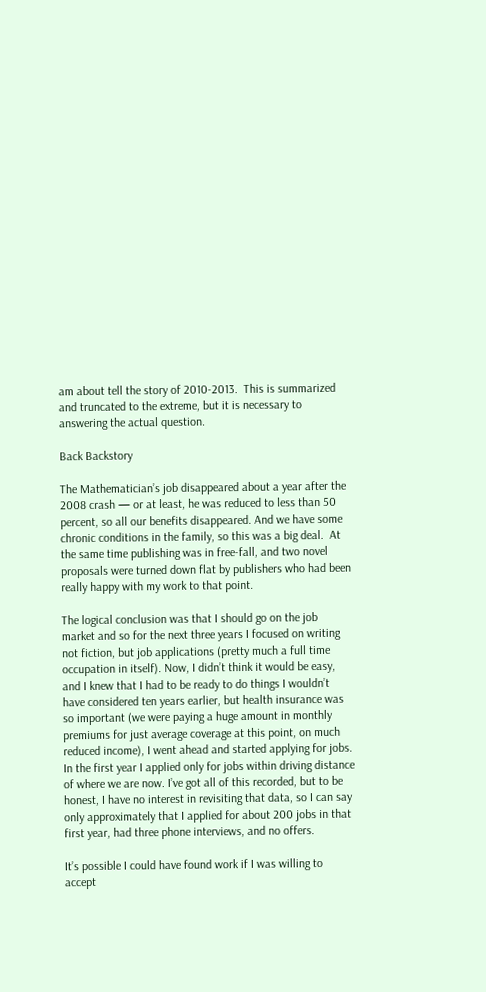am about tell the story of 2010-2013.  This is summarized and truncated to the extreme, but it is necessary to answering the actual question.

Back Backstory

The Mathematician’s job disappeared about a year after the 2008 crash — or at least, he was reduced to less than 50 percent, so all our benefits disappeared. And we have some chronic conditions in the family, so this was a big deal.  At the same time publishing was in free-fall, and two novel proposals were turned down flat by publishers who had been really happy with my work to that point.

The logical conclusion was that I should go on the job market and so for the next three years I focused on writing not fiction, but job applications (pretty much a full time occupation in itself). Now, I didn’t think it would be easy, and I knew that I had to be ready to do things I wouldn’t have considered ten years earlier, but health insurance was so important (we were paying a huge amount in monthly premiums for just average coverage at this point, on much reduced income), I went ahead and started applying for jobs. In the first year I applied only for jobs within driving distance of where we are now. I’ve got all of this recorded, but to be honest, I have no interest in revisiting that data, so I can say only approximately that I applied for about 200 jobs in that first year, had three phone interviews, and no offers.

It’s possible I could have found work if I was willing to accept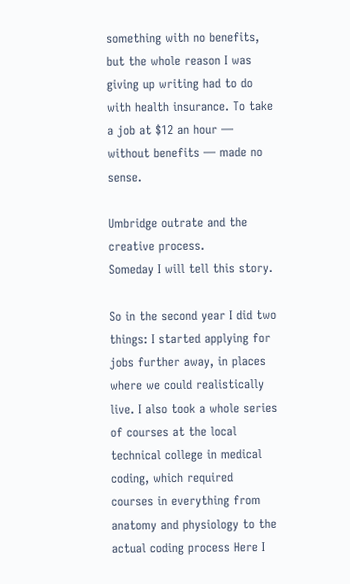something with no benefits, but the whole reason I was giving up writing had to do with health insurance. To take a job at $12 an hour — without benefits — made no sense.

Umbridge outrate and the creative process.
Someday I will tell this story.

So in the second year I did two things: I started applying for jobs further away, in places where we could realistically live. I also took a whole series of courses at the local technical college in medical coding, which required courses in everything from anatomy and physiology to the actual coding process Here I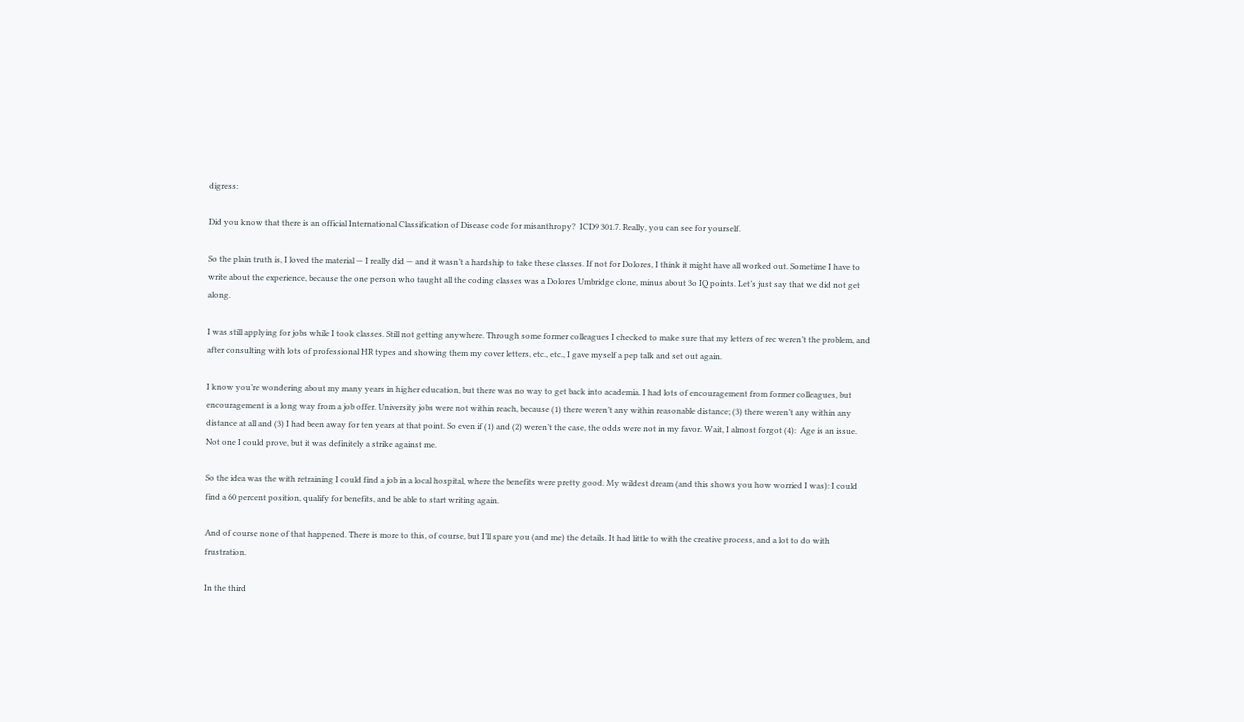digress:

Did you know that there is an official International Classification of Disease code for misanthropy?  ICD9 301.7. Really, you can see for yourself.

So the plain truth is, I loved the material — I really did — and it wasn’t a hardship to take these classes. If not for Dolores, I think it might have all worked out. Sometime I have to write about the experience, because the one person who taught all the coding classes was a Dolores Umbridge clone, minus about 3o IQ points. Let’s just say that we did not get along.

I was still applying for jobs while I took classes. Still not getting anywhere. Through some former colleagues I checked to make sure that my letters of rec weren’t the problem, and after consulting with lots of professional HR types and showing them my cover letters, etc., etc., I gave myself a pep talk and set out again.

I know you’re wondering about my many years in higher education, but there was no way to get back into academia. I had lots of encouragement from former colleagues, but encouragement is a long way from a job offer. University jobs were not within reach, because (1) there weren’t any within reasonable distance; (3) there weren’t any within any distance at all and (3) I had been away for ten years at that point. So even if (1) and (2) weren’t the case, the odds were not in my favor. Wait, I almost forgot (4):  Age is an issue. Not one I could prove, but it was definitely a strike against me.

So the idea was the with retraining I could find a job in a local hospital, where the benefits were pretty good. My wildest dream (and this shows you how worried I was): I could find a 60 percent position, qualify for benefits, and be able to start writing again.

And of course none of that happened. There is more to this, of course, but I’ll spare you (and me) the details. It had little to with the creative process, and a lot to do with frustration.

In the third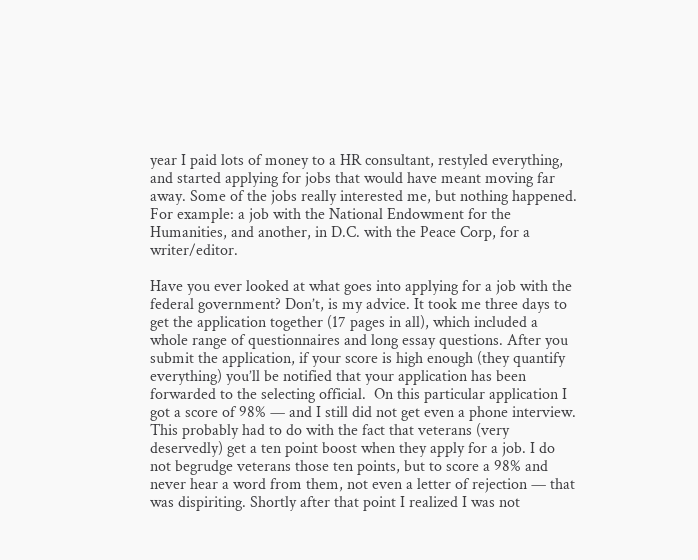year I paid lots of money to a HR consultant, restyled everything, and started applying for jobs that would have meant moving far away. Some of the jobs really interested me, but nothing happened. For example: a job with the National Endowment for the Humanities, and another, in D.C. with the Peace Corp, for a writer/editor.

Have you ever looked at what goes into applying for a job with the federal government? Don’t, is my advice. It took me three days to get the application together (17 pages in all), which included a whole range of questionnaires and long essay questions. After you submit the application, if your score is high enough (they quantify everything) you’ll be notified that your application has been forwarded to the selecting official.  On this particular application I got a score of 98% — and I still did not get even a phone interview. This probably had to do with the fact that veterans (very deservedly) get a ten point boost when they apply for a job. I do not begrudge veterans those ten points, but to score a 98% and never hear a word from them, not even a letter of rejection — that was dispiriting. Shortly after that point I realized I was not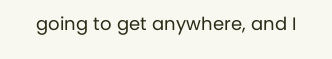going to get anywhere, and I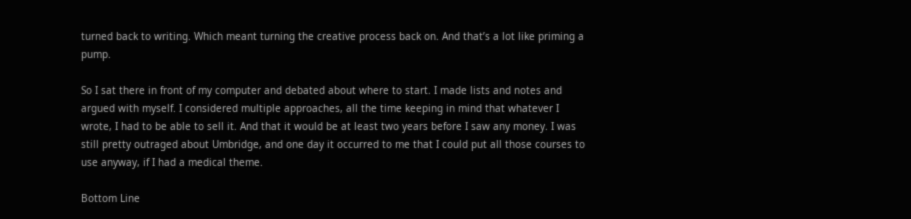turned back to writing. Which meant turning the creative process back on. And that’s a lot like priming a pump.

So I sat there in front of my computer and debated about where to start. I made lists and notes and argued with myself. I considered multiple approaches, all the time keeping in mind that whatever I wrote, I had to be able to sell it. And that it would be at least two years before I saw any money. I was still pretty outraged about Umbridge, and one day it occurred to me that I could put all those courses to use anyway, if I had a medical theme.

Bottom Line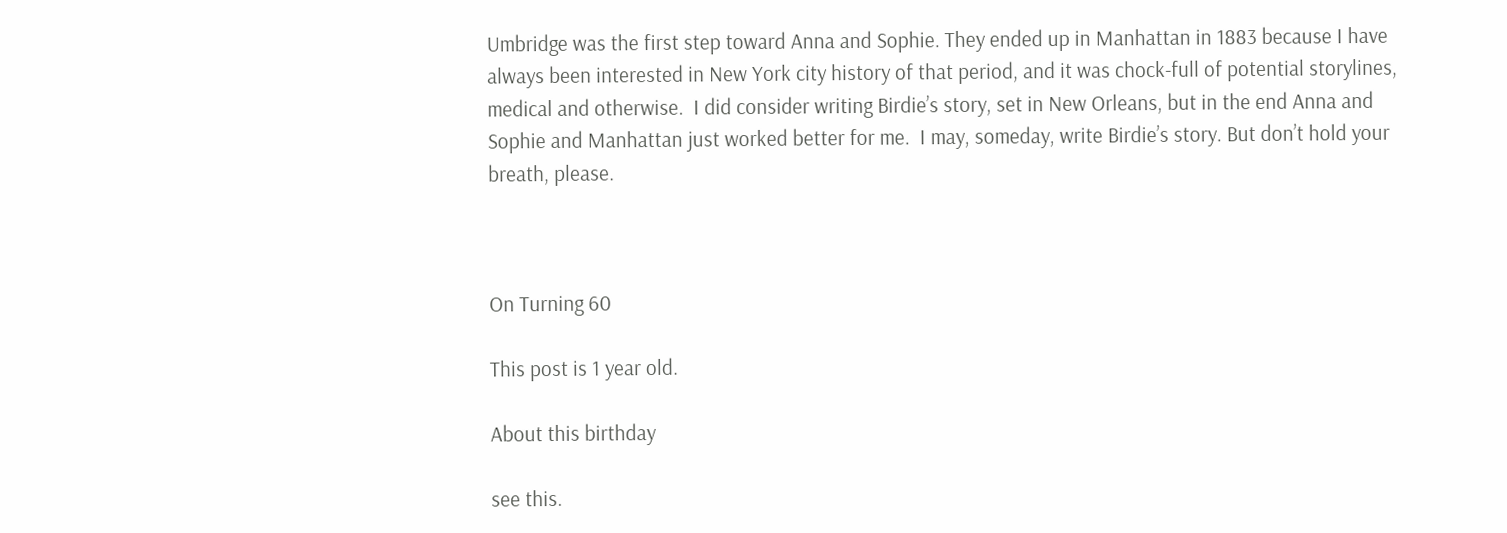Umbridge was the first step toward Anna and Sophie. They ended up in Manhattan in 1883 because I have always been interested in New York city history of that period, and it was chock-full of potential storylines, medical and otherwise.  I did consider writing Birdie’s story, set in New Orleans, but in the end Anna and Sophie and Manhattan just worked better for me.  I may, someday, write Birdie’s story. But don’t hold your breath, please.



On Turning 60

This post is 1 year old.

About this birthday

see this.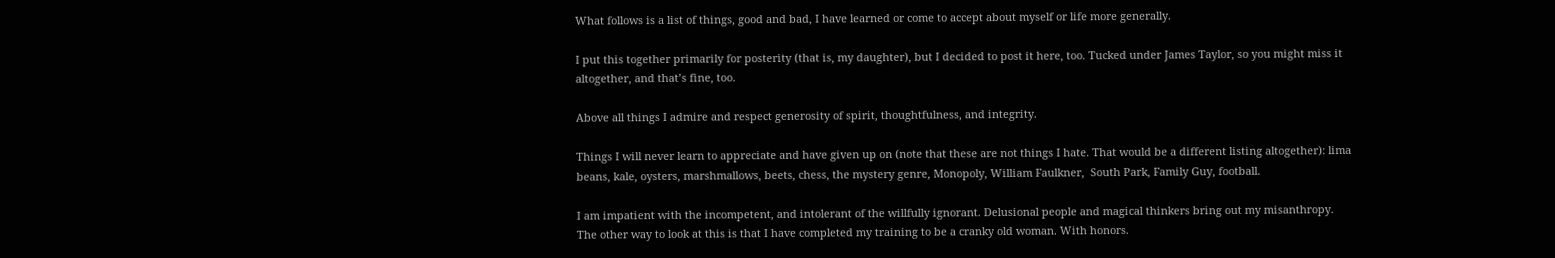What follows is a list of things, good and bad, I have learned or come to accept about myself or life more generally.

I put this together primarily for posterity (that is, my daughter), but I decided to post it here, too. Tucked under James Taylor, so you might miss it altogether, and that’s fine, too.

Above all things I admire and respect generosity of spirit, thoughtfulness, and integrity.

Things I will never learn to appreciate and have given up on (note that these are not things I hate. That would be a different listing altogether): lima beans, kale, oysters, marshmallows, beets, chess, the mystery genre, Monopoly, William Faulkner,  South Park, Family Guy, football.

I am impatient with the incompetent, and intolerant of the willfully ignorant. Delusional people and magical thinkers bring out my misanthropy. The other way to look at this is that I have completed my training to be a cranky old woman. With honors.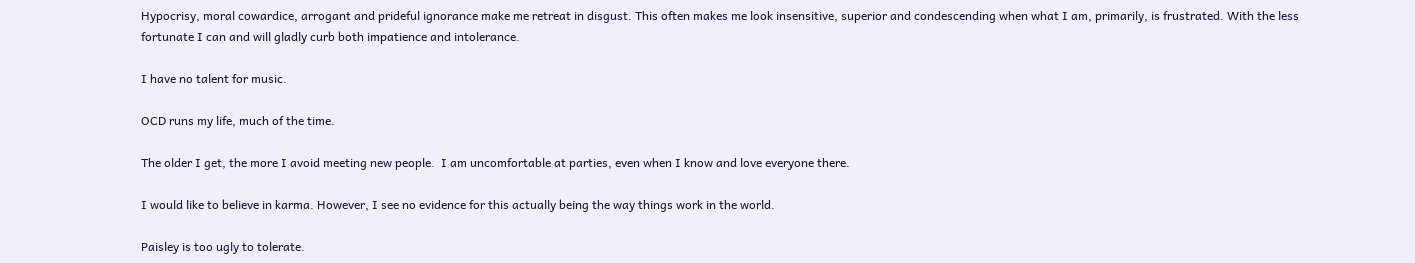Hypocrisy, moral cowardice, arrogant and prideful ignorance make me retreat in disgust. This often makes me look insensitive, superior and condescending when what I am, primarily, is frustrated. With the less fortunate I can and will gladly curb both impatience and intolerance.

I have no talent for music.

OCD runs my life, much of the time.

The older I get, the more I avoid meeting new people.  I am uncomfortable at parties, even when I know and love everyone there.

I would like to believe in karma. However, I see no evidence for this actually being the way things work in the world.

Paisley is too ugly to tolerate.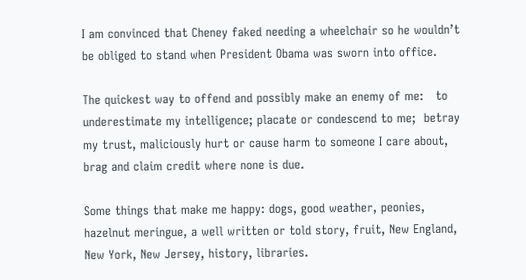I am convinced that Cheney faked needing a wheelchair so he wouldn’t be obliged to stand when President Obama was sworn into office.

The quickest way to offend and possibly make an enemy of me:   to underestimate my intelligence; placate or condescend to me;  betray my trust, maliciously hurt or cause harm to someone I care about, brag and claim credit where none is due.

Some things that make me happy: dogs, good weather, peonies, hazelnut meringue, a well written or told story, fruit, New England, New York, New Jersey, history, libraries.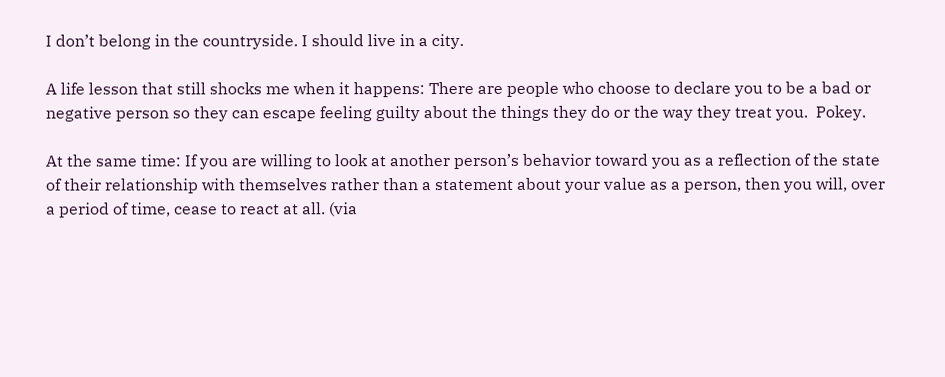I don’t belong in the countryside. I should live in a city.

A life lesson that still shocks me when it happens: There are people who choose to declare you to be a bad or negative person so they can escape feeling guilty about the things they do or the way they treat you.  Pokey.

At the same time: If you are willing to look at another person’s behavior toward you as a reflection of the state of their relationship with themselves rather than a statement about your value as a person, then you will, over a period of time, cease to react at all. (via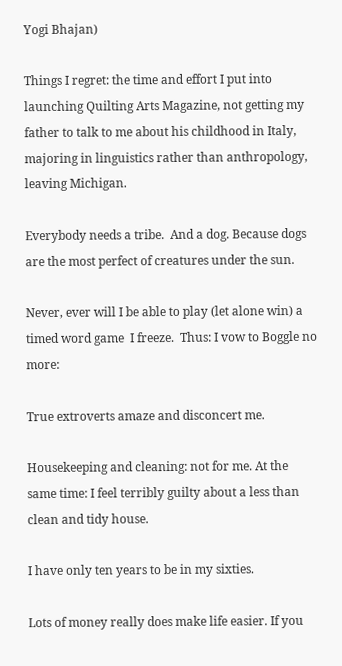Yogi Bhajan)

Things I regret: the time and effort I put into launching Quilting Arts Magazine, not getting my father to talk to me about his childhood in Italy, majoring in linguistics rather than anthropology, leaving Michigan.

Everybody needs a tribe.  And a dog. Because dogs are the most perfect of creatures under the sun.

Never, ever will I be able to play (let alone win) a timed word game  I freeze.  Thus: I vow to Boggle no more:

True extroverts amaze and disconcert me.

Housekeeping and cleaning: not for me. At the same time: I feel terribly guilty about a less than clean and tidy house.

I have only ten years to be in my sixties.

Lots of money really does make life easier. If you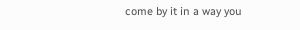come by it in a way you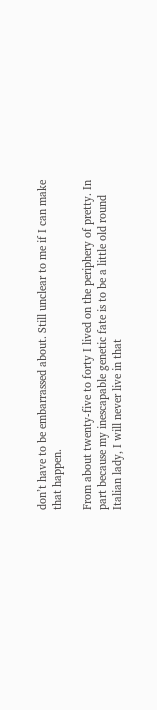don’t have to be embarrassed about. Still unclear to me if I can make  that happen.

From about twenty-five to forty I lived on the periphery of pretty. In part because my inescapable genetic fate is to be a little old round Italian lady, I will never live in that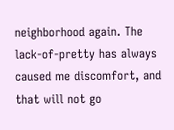neighborhood again. The lack-of-pretty has always caused me discomfort, and that will not go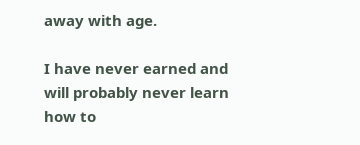away with age.

I have never earned and will probably never learn how to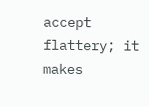accept flattery; it makes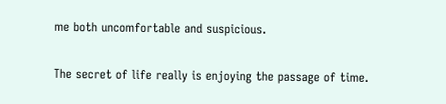me both uncomfortable and suspicious.

The secret of life really is enjoying the passage of time.